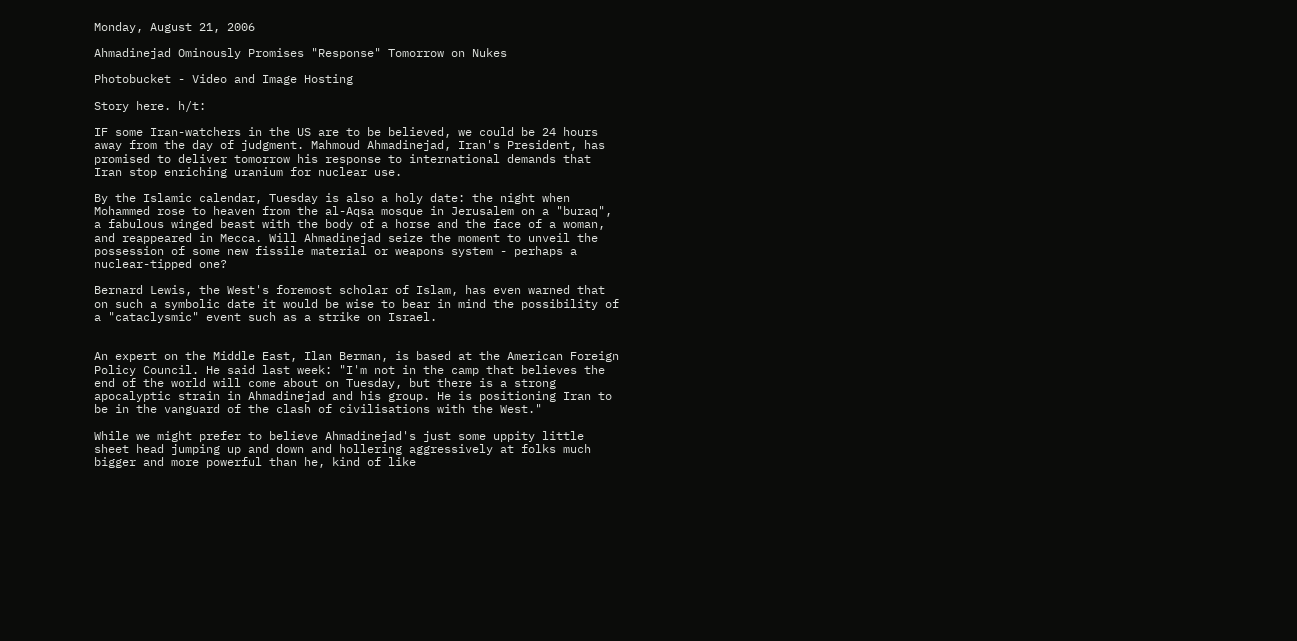Monday, August 21, 2006

Ahmadinejad Ominously Promises "Response" Tomorrow on Nukes

Photobucket - Video and Image Hosting

Story here. h/t:

IF some Iran-watchers in the US are to be believed, we could be 24 hours away from the day of judgment. Mahmoud Ahmadinejad, Iran's President, has promised to deliver tomorrow his response to international demands that Iran stop enriching uranium for nuclear use.

By the Islamic calendar, Tuesday is also a holy date: the night when Mohammed rose to heaven from the al-Aqsa mosque in Jerusalem on a "buraq", a fabulous winged beast with the body of a horse and the face of a woman, and reappeared in Mecca. Will Ahmadinejad seize the moment to unveil the possession of some new fissile material or weapons system - perhaps a nuclear-tipped one?

Bernard Lewis, the West's foremost scholar of Islam, has even warned that on such a symbolic date it would be wise to bear in mind the possibility of a "cataclysmic" event such as a strike on Israel.


An expert on the Middle East, Ilan Berman, is based at the American Foreign Policy Council. He said last week: "I'm not in the camp that believes the end of the world will come about on Tuesday, but there is a strong apocalyptic strain in Ahmadinejad and his group. He is positioning Iran to be in the vanguard of the clash of civilisations with the West."

While we might prefer to believe Ahmadinejad's just some uppity little sheet head jumping up and down and hollering aggressively at folks much bigger and more powerful than he, kind of like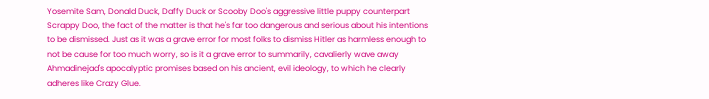Yosemite Sam, Donald Duck, Daffy Duck or Scooby Doo's aggressive little puppy counterpart Scrappy Doo, the fact of the matter is that he's far too dangerous and serious about his intentions to be dismissed. Just as it was a grave error for most folks to dismiss Hitler as harmless enough to not be cause for too much worry, so is it a grave error to summarily, cavalierly wave away Ahmadinejad's apocalyptic promises based on his ancient, evil ideology, to which he clearly adheres like Crazy Glue.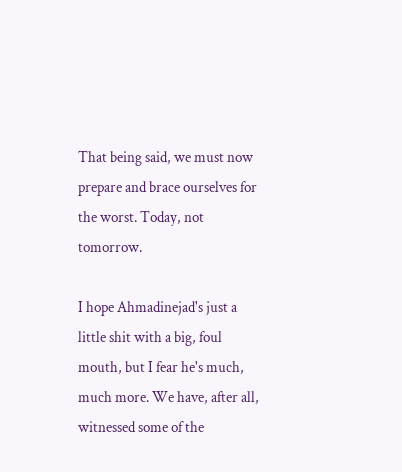That being said, we must now prepare and brace ourselves for the worst. Today, not tomorrow.

I hope Ahmadinejad's just a little shit with a big, foul mouth, but I fear he's much, much more. We have, after all, witnessed some of the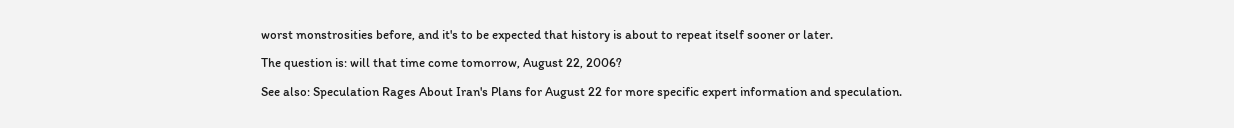worst monstrosities before, and it's to be expected that history is about to repeat itself sooner or later.

The question is: will that time come tomorrow, August 22, 2006?

See also: Speculation Rages About Iran's Plans for August 22 for more specific expert information and speculation.